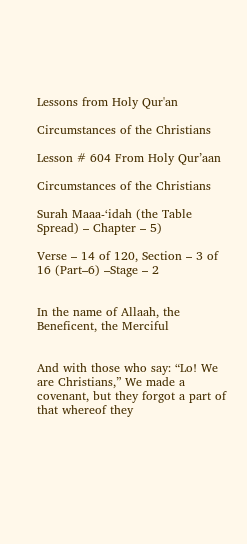Lessons from Holy Qur'an

Circumstances of the Christians

Lesson # 604 From Holy Qur’aan

Circumstances of the Christians

Surah Maaa-‘idah (the Table Spread) – Chapter – 5)

Verse – 14 of 120, Section – 3 of 16 (Part–6) –Stage – 2


In the name of Allaah, the Beneficent, the Merciful


And with those who say: “Lo! We are Christians,” We made a covenant, but they forgot a part of that whereof they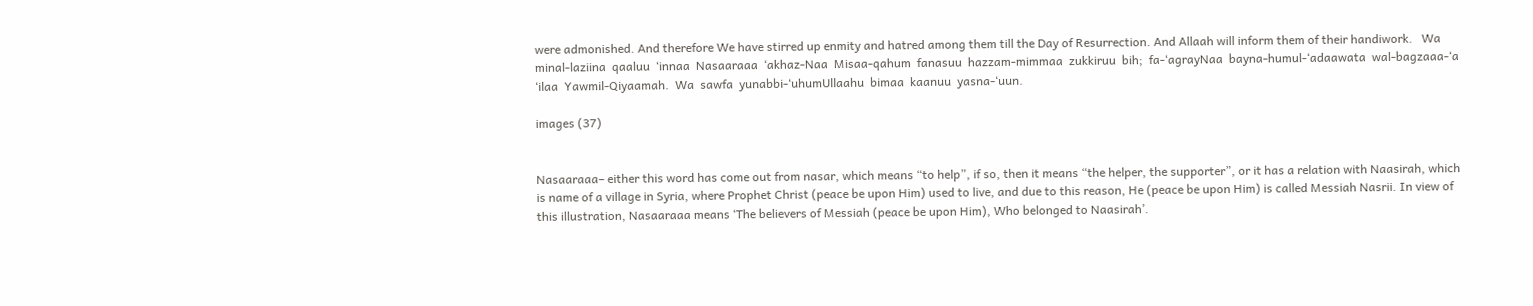were admonished. And therefore We have stirred up enmity and hatred among them till the Day of Resurrection. And Allaah will inform them of their handiwork.   Wa  minal-laziina  qaaluu  ‘innaa  Nasaaraaa  ‘akhaz-Naa  Misaa-qahum  fanasuu  hazzam-mimmaa  zukkiruu  bih;  fa-‘agrayNaa  bayna-humul-‘adaawata  wal-bagzaaa-‘a  ‘ilaa  Yawmil-Qiyaamah.  Wa  sawfa  yunabbi-‘uhumUllaahu  bimaa  kaanuu  yasna-‘uun.

images (37)


Nasaaraaa– either this word has come out from nasar, which means “to help”, if so, then it means “the helper, the supporter”, or it has a relation with Naasirah, which is name of a village in Syria, where Prophet Christ (peace be upon Him) used to live, and due to this reason, He (peace be upon Him) is called Messiah Nasrii. In view of this illustration, Nasaaraaa means ‘The believers of Messiah (peace be upon Him), Who belonged to Naasirah’.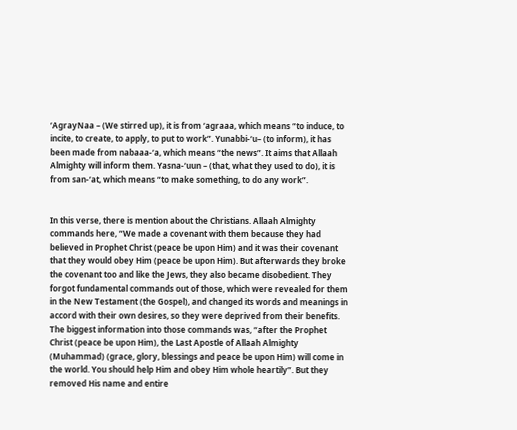‘AgrayNaa – (We stirred up), it is from ‘agraaa, which means “to induce, to incite, to create, to apply, to put to work”. Yunabbi-‘u– (to inform), it has been made from nabaaa-‘a, which means “the news”. It aims that Allaah Almighty will inform them. Yasna-‘uun – (that, what they used to do), it is from san-‘at, which means “to make something, to do any work”.


In this verse, there is mention about the Christians. Allaah Almighty commands here, “We made a covenant with them because they had believed in Prophet Christ (peace be upon Him) and it was their covenant that they would obey Him (peace be upon Him). But afterwards they broke the covenant too and like the Jews, they also became disobedient. They forgot fundamental commands out of those, which were revealed for them in the New Testament (the Gospel), and changed its words and meanings in accord with their own desires, so they were deprived from their benefits. The biggest information into those commands was, “after the Prophet Christ (peace be upon Him), the Last Apostle of Allaah Almighty (Muhammad) (grace, glory, blessings and peace be upon Him) will come in the world. You should help Him and obey Him whole heartily”. But they removed His name and entire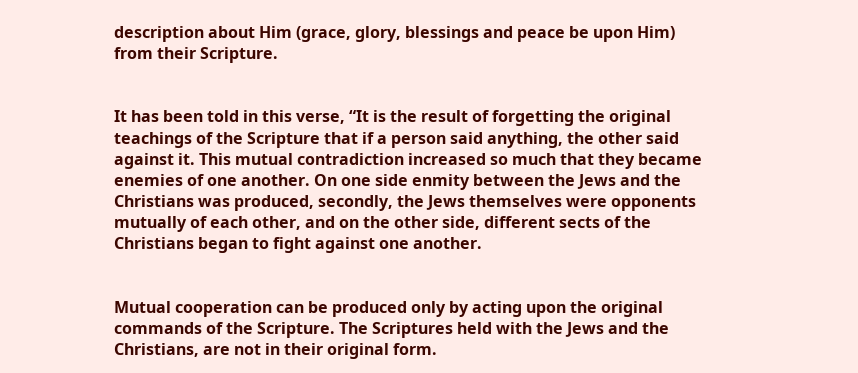description about Him (grace, glory, blessings and peace be upon Him) from their Scripture.


It has been told in this verse, “It is the result of forgetting the original teachings of the Scripture that if a person said anything, the other said against it. This mutual contradiction increased so much that they became enemies of one another. On one side enmity between the Jews and the Christians was produced, secondly, the Jews themselves were opponents mutually of each other, and on the other side, different sects of the Christians began to fight against one another.


Mutual cooperation can be produced only by acting upon the original commands of the Scripture. The Scriptures held with the Jews and the Christians, are not in their original form.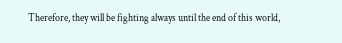Therefore, they will be fighting always until the end of this world,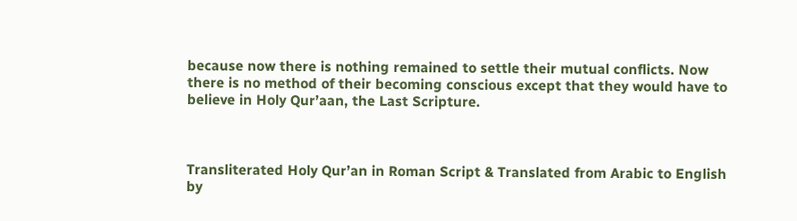because now there is nothing remained to settle their mutual conflicts. Now there is no method of their becoming conscious except that they would have to believe in Holy Qur’aan, the Last Scripture.



Transliterated Holy Qur’an in Roman Script & Translated from Arabic to English by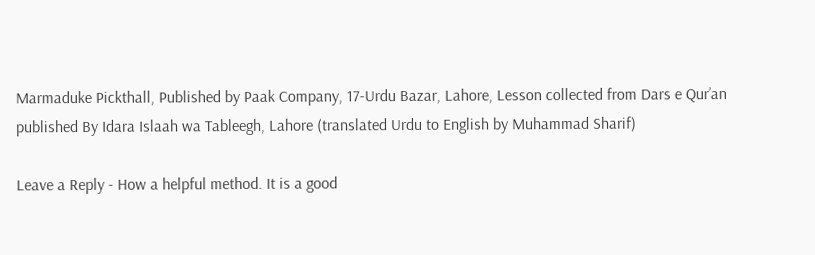Marmaduke Pickthall, Published by Paak Company, 17-Urdu Bazar, Lahore, Lesson collected from Dars e Qur’an published By Idara Islaah wa Tableegh, Lahore (translated Urdu to English by Muhammad Sharif)

Leave a Reply - How a helpful method. It is a good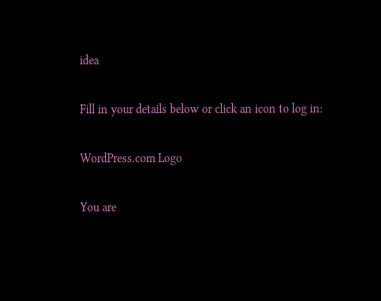idea

Fill in your details below or click an icon to log in:

WordPress.com Logo

You are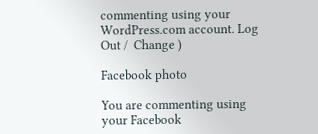commenting using your WordPress.com account. Log Out /  Change )

Facebook photo

You are commenting using your Facebook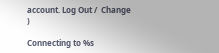account. Log Out /  Change )

Connecting to %s